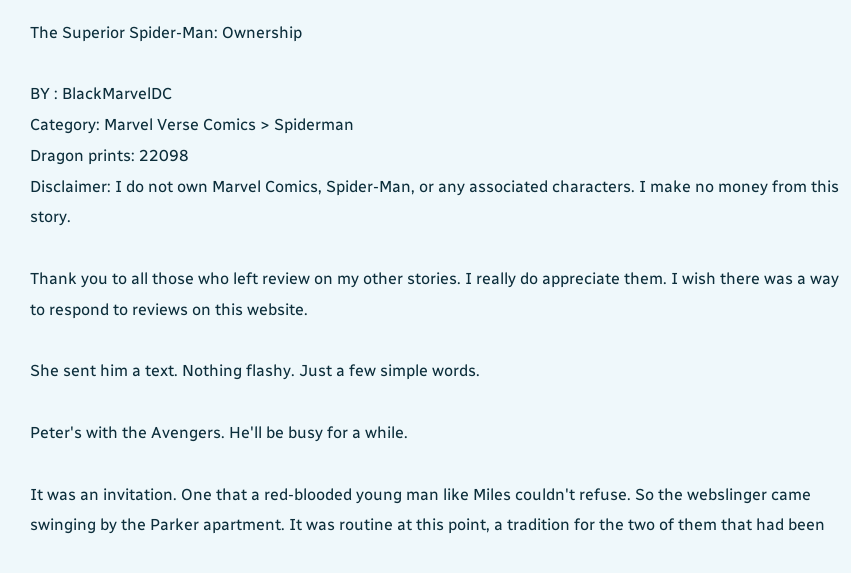The Superior Spider-Man: Ownership

BY : BlackMarvelDC
Category: Marvel Verse Comics > Spiderman
Dragon prints: 22098
Disclaimer: I do not own Marvel Comics, Spider-Man, or any associated characters. I make no money from this story.

Thank you to all those who left review on my other stories. I really do appreciate them. I wish there was a way to respond to reviews on this website.

She sent him a text. Nothing flashy. Just a few simple words.

Peter's with the Avengers. He'll be busy for a while.

It was an invitation. One that a red-blooded young man like Miles couldn't refuse. So the webslinger came swinging by the Parker apartment. It was routine at this point, a tradition for the two of them that had been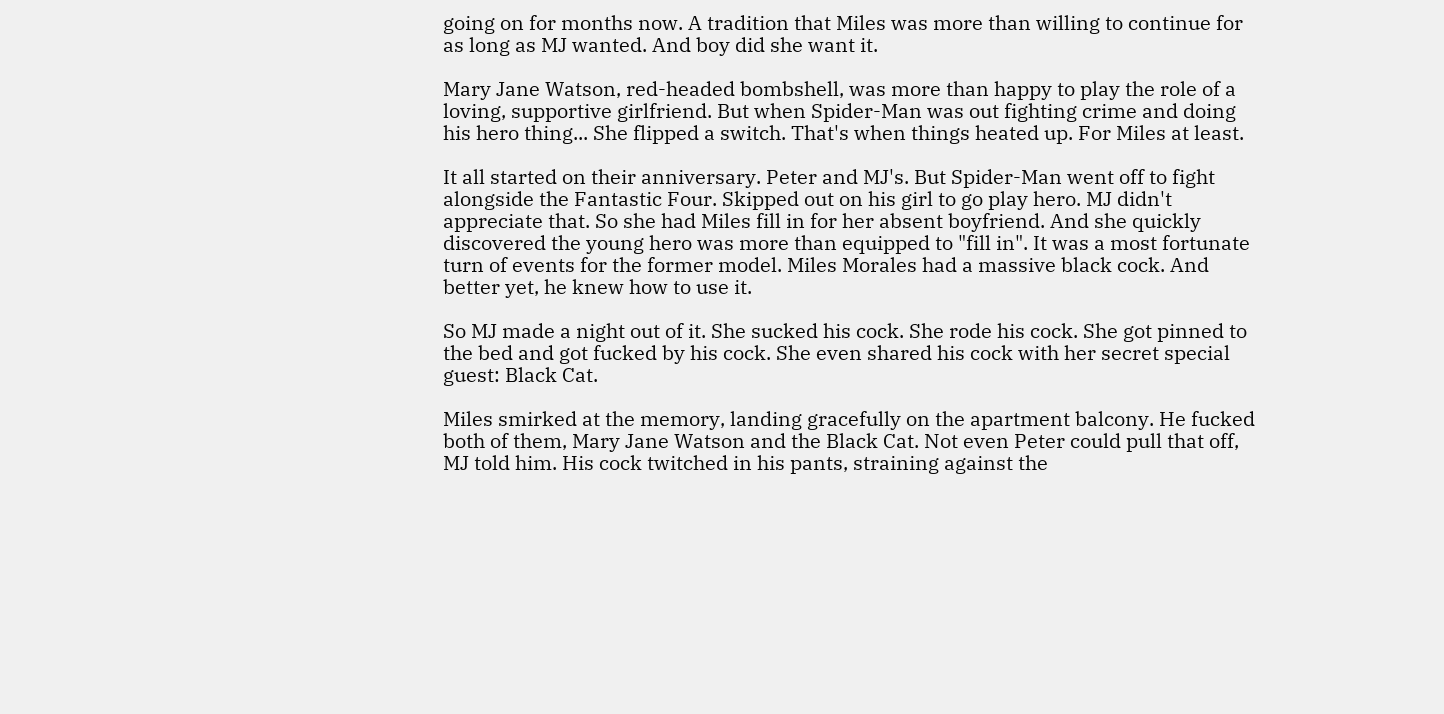going on for months now. A tradition that Miles was more than willing to continue for as long as MJ wanted. And boy did she want it.

Mary Jane Watson, red-headed bombshell, was more than happy to play the role of a loving, supportive girlfriend. But when Spider-Man was out fighting crime and doing his hero thing... She flipped a switch. That's when things heated up. For Miles at least.

It all started on their anniversary. Peter and MJ's. But Spider-Man went off to fight alongside the Fantastic Four. Skipped out on his girl to go play hero. MJ didn't appreciate that. So she had Miles fill in for her absent boyfriend. And she quickly discovered the young hero was more than equipped to "fill in". It was a most fortunate turn of events for the former model. Miles Morales had a massive black cock. And better yet, he knew how to use it.

So MJ made a night out of it. She sucked his cock. She rode his cock. She got pinned to the bed and got fucked by his cock. She even shared his cock with her secret special guest: Black Cat.

Miles smirked at the memory, landing gracefully on the apartment balcony. He fucked both of them, Mary Jane Watson and the Black Cat. Not even Peter could pull that off, MJ told him. His cock twitched in his pants, straining against the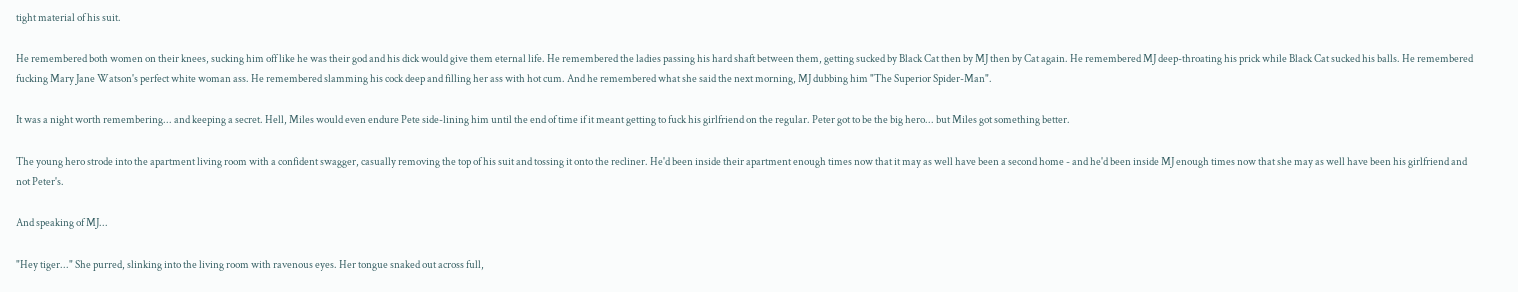tight material of his suit.

He remembered both women on their knees, sucking him off like he was their god and his dick would give them eternal life. He remembered the ladies passing his hard shaft between them, getting sucked by Black Cat then by MJ then by Cat again. He remembered MJ deep-throating his prick while Black Cat sucked his balls. He remembered fucking Mary Jane Watson's perfect white woman ass. He remembered slamming his cock deep and filling her ass with hot cum. And he remembered what she said the next morning, MJ dubbing him "The Superior Spider-Man".

It was a night worth remembering... and keeping a secret. Hell, Miles would even endure Pete side-lining him until the end of time if it meant getting to fuck his girlfriend on the regular. Peter got to be the big hero... but Miles got something better.

The young hero strode into the apartment living room with a confident swagger, casually removing the top of his suit and tossing it onto the recliner. He'd been inside their apartment enough times now that it may as well have been a second home - and he'd been inside MJ enough times now that she may as well have been his girlfriend and not Peter's.

And speaking of MJ...

"Hey tiger..." She purred, slinking into the living room with ravenous eyes. Her tongue snaked out across full,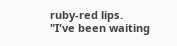ruby-red lips. "I've been waiting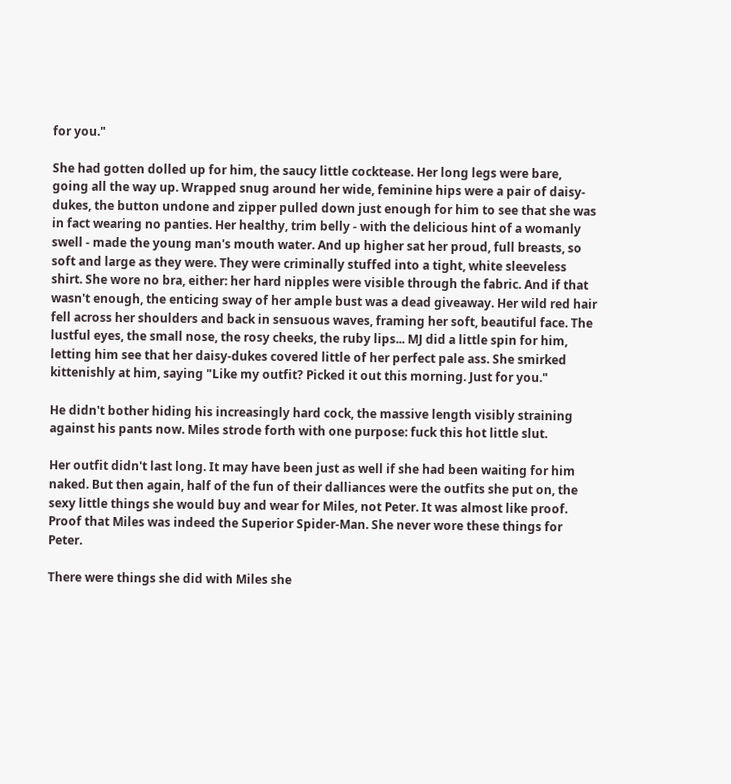for you."

She had gotten dolled up for him, the saucy little cocktease. Her long legs were bare, going all the way up. Wrapped snug around her wide, feminine hips were a pair of daisy-dukes, the button undone and zipper pulled down just enough for him to see that she was in fact wearing no panties. Her healthy, trim belly - with the delicious hint of a womanly swell - made the young man's mouth water. And up higher sat her proud, full breasts, so soft and large as they were. They were criminally stuffed into a tight, white sleeveless shirt. She wore no bra, either: her hard nipples were visible through the fabric. And if that wasn't enough, the enticing sway of her ample bust was a dead giveaway. Her wild red hair fell across her shoulders and back in sensuous waves, framing her soft, beautiful face. The lustful eyes, the small nose, the rosy cheeks, the ruby lips... MJ did a little spin for him, letting him see that her daisy-dukes covered little of her perfect pale ass. She smirked kittenishly at him, saying "Like my outfit? Picked it out this morning. Just for you."

He didn't bother hiding his increasingly hard cock, the massive length visibly straining against his pants now. Miles strode forth with one purpose: fuck this hot little slut.

Her outfit didn't last long. It may have been just as well if she had been waiting for him naked. But then again, half of the fun of their dalliances were the outfits she put on, the sexy little things she would buy and wear for Miles, not Peter. It was almost like proof. Proof that Miles was indeed the Superior Spider-Man. She never wore these things for Peter.

There were things she did with Miles she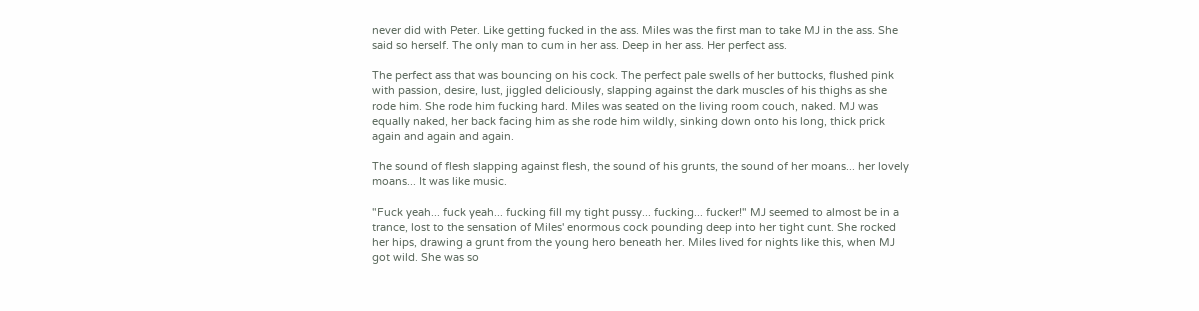never did with Peter. Like getting fucked in the ass. Miles was the first man to take MJ in the ass. She said so herself. The only man to cum in her ass. Deep in her ass. Her perfect ass.

The perfect ass that was bouncing on his cock. The perfect pale swells of her buttocks, flushed pink with passion, desire, lust, jiggled deliciously, slapping against the dark muscles of his thighs as she rode him. She rode him fucking hard. Miles was seated on the living room couch, naked. MJ was equally naked, her back facing him as she rode him wildly, sinking down onto his long, thick prick again and again and again.

The sound of flesh slapping against flesh, the sound of his grunts, the sound of her moans... her lovely moans... It was like music.

"Fuck yeah... fuck yeah... fucking fill my tight pussy... fucking... fucker!" MJ seemed to almost be in a trance, lost to the sensation of Miles' enormous cock pounding deep into her tight cunt. She rocked her hips, drawing a grunt from the young hero beneath her. Miles lived for nights like this, when MJ got wild. She was so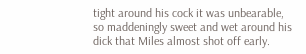tight around his cock it was unbearable, so maddeningly sweet and wet around his dick that Miles almost shot off early.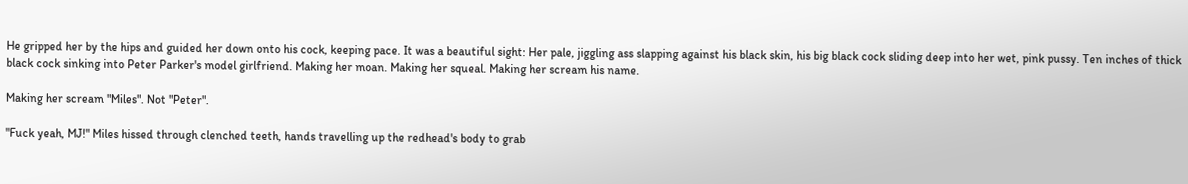He gripped her by the hips and guided her down onto his cock, keeping pace. It was a beautiful sight: Her pale, jiggling ass slapping against his black skin, his big black cock sliding deep into her wet, pink pussy. Ten inches of thick black cock sinking into Peter Parker's model girlfriend. Making her moan. Making her squeal. Making her scream his name.

Making her scream "Miles". Not "Peter".

"Fuck yeah, MJ!" Miles hissed through clenched teeth, hands travelling up the redhead's body to grab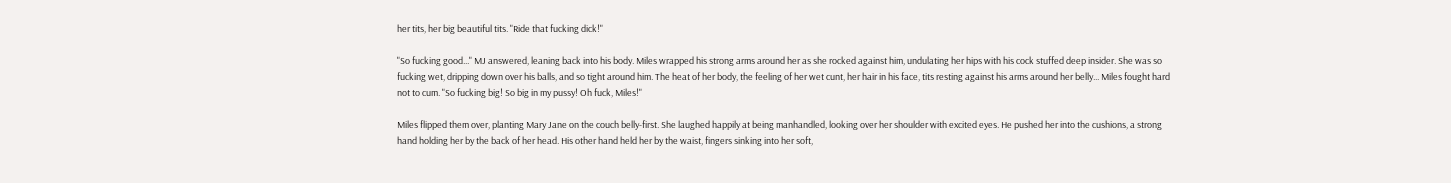her tits, her big beautiful tits. "Ride that fucking dick!"

"So fucking good..." MJ answered, leaning back into his body. Miles wrapped his strong arms around her as she rocked against him, undulating her hips with his cock stuffed deep insider. She was so fucking wet, dripping down over his balls, and so tight around him. The heat of her body, the feeling of her wet cunt, her hair in his face, tits resting against his arms around her belly... Miles fought hard not to cum. "So fucking big! So big in my pussy! Oh fuck, Miles!"

Miles flipped them over, planting Mary Jane on the couch belly-first. She laughed happily at being manhandled, looking over her shoulder with excited eyes. He pushed her into the cushions, a strong hand holding her by the back of her head. His other hand held her by the waist, fingers sinking into her soft,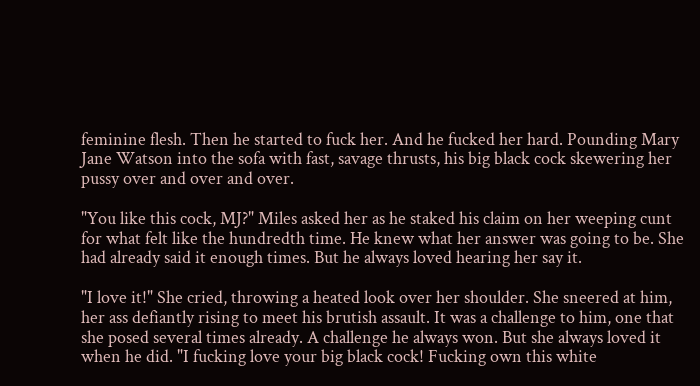feminine flesh. Then he started to fuck her. And he fucked her hard. Pounding Mary Jane Watson into the sofa with fast, savage thrusts, his big black cock skewering her pussy over and over and over.

"You like this cock, MJ?" Miles asked her as he staked his claim on her weeping cunt for what felt like the hundredth time. He knew what her answer was going to be. She had already said it enough times. But he always loved hearing her say it.

"I love it!" She cried, throwing a heated look over her shoulder. She sneered at him, her ass defiantly rising to meet his brutish assault. It was a challenge to him, one that she posed several times already. A challenge he always won. But she always loved it when he did. "I fucking love your big black cock! Fucking own this white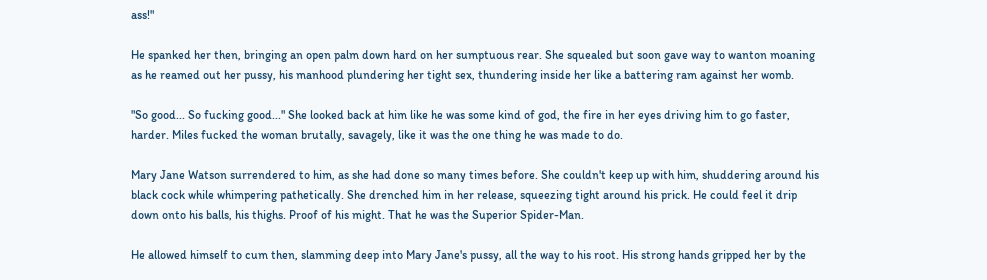ass!"

He spanked her then, bringing an open palm down hard on her sumptuous rear. She squealed but soon gave way to wanton moaning as he reamed out her pussy, his manhood plundering her tight sex, thundering inside her like a battering ram against her womb.

"So good... So fucking good..." She looked back at him like he was some kind of god, the fire in her eyes driving him to go faster, harder. Miles fucked the woman brutally, savagely, like it was the one thing he was made to do.

Mary Jane Watson surrendered to him, as she had done so many times before. She couldn't keep up with him, shuddering around his black cock while whimpering pathetically. She drenched him in her release, squeezing tight around his prick. He could feel it drip down onto his balls, his thighs. Proof of his might. That he was the Superior Spider-Man.

He allowed himself to cum then, slamming deep into Mary Jane's pussy, all the way to his root. His strong hands gripped her by the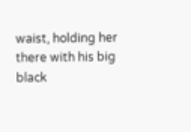waist, holding her there with his big black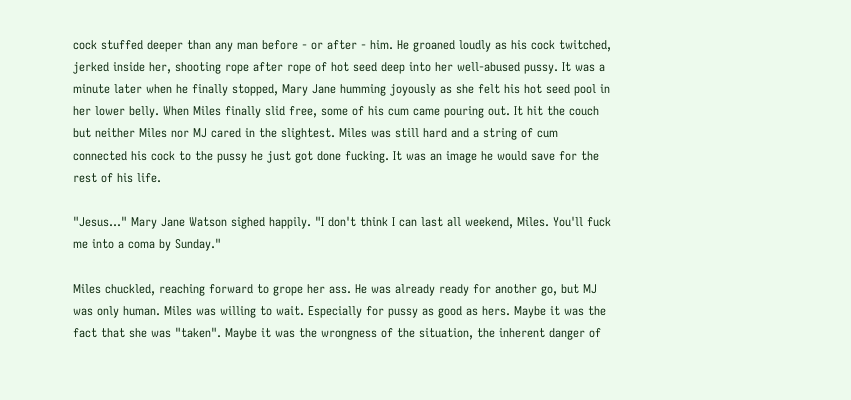cock stuffed deeper than any man before - or after - him. He groaned loudly as his cock twitched, jerked inside her, shooting rope after rope of hot seed deep into her well-abused pussy. It was a minute later when he finally stopped, Mary Jane humming joyously as she felt his hot seed pool in her lower belly. When Miles finally slid free, some of his cum came pouring out. It hit the couch but neither Miles nor MJ cared in the slightest. Miles was still hard and a string of cum connected his cock to the pussy he just got done fucking. It was an image he would save for the rest of his life.

"Jesus..." Mary Jane Watson sighed happily. "I don't think I can last all weekend, Miles. You'll fuck me into a coma by Sunday."

Miles chuckled, reaching forward to grope her ass. He was already ready for another go, but MJ was only human. Miles was willing to wait. Especially for pussy as good as hers. Maybe it was the fact that she was "taken". Maybe it was the wrongness of the situation, the inherent danger of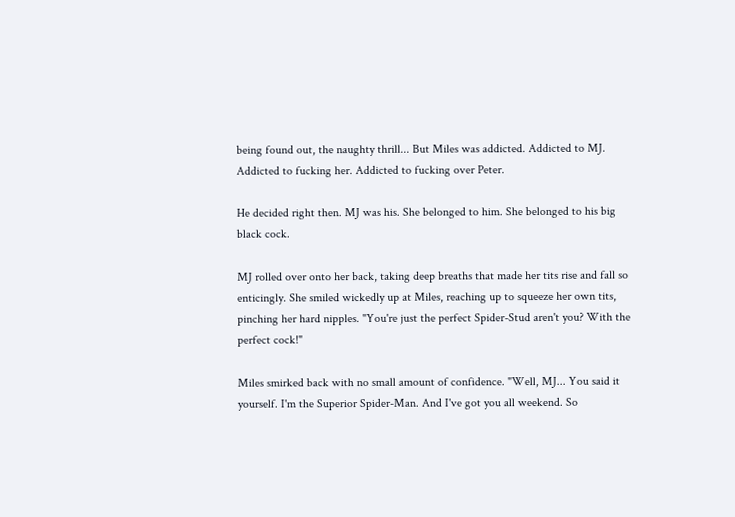being found out, the naughty thrill... But Miles was addicted. Addicted to MJ. Addicted to fucking her. Addicted to fucking over Peter.

He decided right then. MJ was his. She belonged to him. She belonged to his big black cock.

MJ rolled over onto her back, taking deep breaths that made her tits rise and fall so enticingly. She smiled wickedly up at Miles, reaching up to squeeze her own tits, pinching her hard nipples. "You're just the perfect Spider-Stud aren't you? With the perfect cock!"

Miles smirked back with no small amount of confidence. "Well, MJ... You said it yourself. I'm the Superior Spider-Man. And I've got you all weekend. So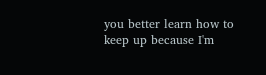you better learn how to keep up because I'm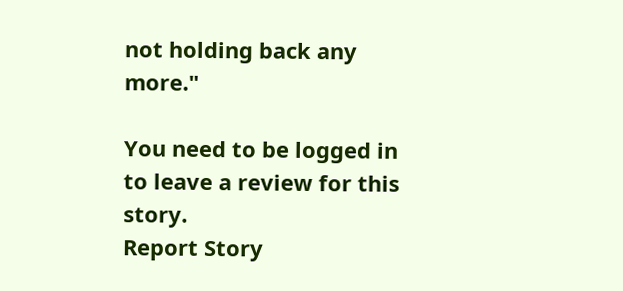not holding back any more."

You need to be logged in to leave a review for this story.
Report Story